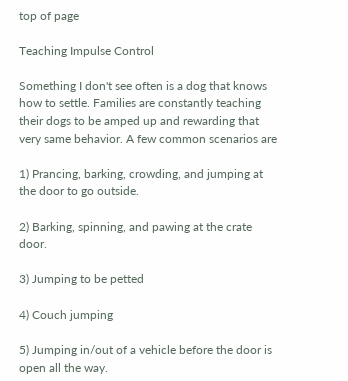top of page

Teaching Impulse Control

Something I don't see often is a dog that knows how to settle. Families are constantly teaching their dogs to be amped up and rewarding that very same behavior. A few common scenarios are

1) Prancing, barking, crowding, and jumping at the door to go outside.

2) Barking, spinning, and pawing at the crate door.

3) Jumping to be petted

4) Couch jumping

5) Jumping in/out of a vehicle before the door is open all the way.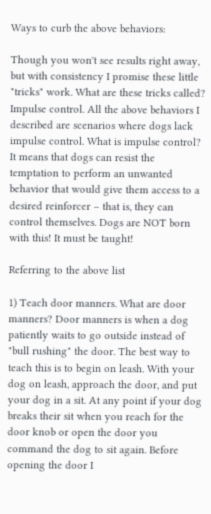Ways to curb the above behaviors:

Though you won't see results right away, but with consistency I promise these little "tricks" work. What are these tricks called? Impulse control. All the above behaviors I described are scenarios where dogs lack impulse control. What is impulse control? It means that dogs can resist the temptation to perform an unwanted behavior that would give them access to a desired reinforcer – that is, they can control themselves. Dogs are NOT born with this! It must be taught!

Referring to the above list

1) Teach door manners. What are door manners? Door manners is when a dog patiently waits to go outside instead of "bull rushing" the door. The best way to teach this is to begin on leash. With your dog on leash, approach the door, and put your dog in a sit. At any point if your dog breaks their sit when you reach for the door knob or open the door you command the dog to sit again. Before opening the door I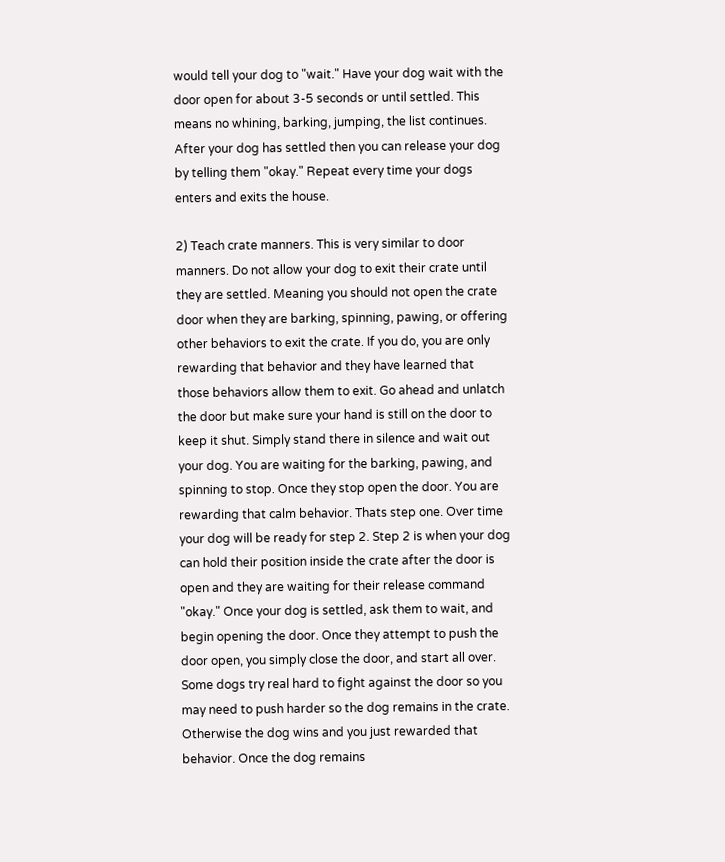would tell your dog to "wait." Have your dog wait with the door open for about 3-5 seconds or until settled. This means no whining, barking, jumping, the list continues. After your dog has settled then you can release your dog by telling them "okay." Repeat every time your dogs enters and exits the house.

2) Teach crate manners. This is very similar to door manners. Do not allow your dog to exit their crate until they are settled. Meaning you should not open the crate door when they are barking, spinning, pawing, or offering other behaviors to exit the crate. If you do, you are only rewarding that behavior and they have learned that those behaviors allow them to exit. Go ahead and unlatch the door but make sure your hand is still on the door to keep it shut. Simply stand there in silence and wait out your dog. You are waiting for the barking, pawing, and spinning to stop. Once they stop open the door. You are rewarding that calm behavior. Thats step one. Over time your dog will be ready for step 2. Step 2 is when your dog can hold their position inside the crate after the door is open and they are waiting for their release command "okay." Once your dog is settled, ask them to wait, and begin opening the door. Once they attempt to push the door open, you simply close the door, and start all over. Some dogs try real hard to fight against the door so you may need to push harder so the dog remains in the crate. Otherwise the dog wins and you just rewarded that behavior. Once the dog remains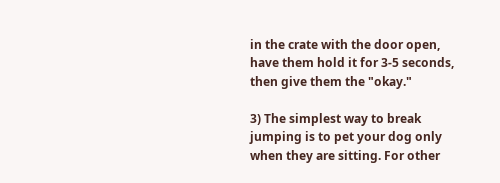in the crate with the door open, have them hold it for 3-5 seconds, then give them the "okay."

3) The simplest way to break jumping is to pet your dog only when they are sitting. For other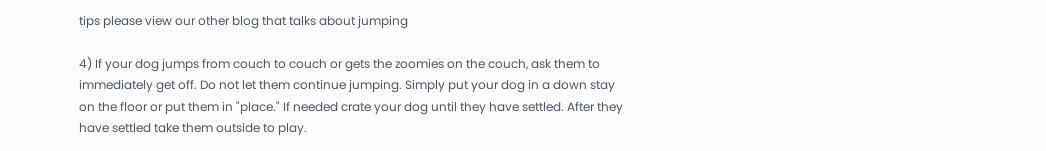tips please view our other blog that talks about jumping

4) If your dog jumps from couch to couch or gets the zoomies on the couch, ask them to immediately get off. Do not let them continue jumping. Simply put your dog in a down stay on the floor or put them in "place." If needed crate your dog until they have settled. After they have settled take them outside to play.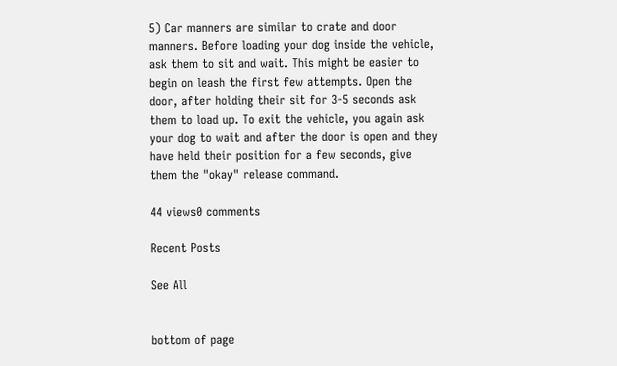5) Car manners are similar to crate and door manners. Before loading your dog inside the vehicle, ask them to sit and wait. This might be easier to begin on leash the first few attempts. Open the door, after holding their sit for 3-5 seconds ask them to load up. To exit the vehicle, you again ask your dog to wait and after the door is open and they have held their position for a few seconds, give them the "okay" release command.

44 views0 comments

Recent Posts

See All


bottom of page